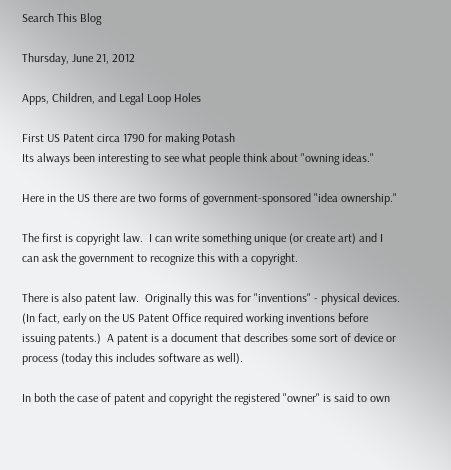Search This Blog

Thursday, June 21, 2012

Apps, Children, and Legal Loop Holes

First US Patent circa 1790 for making Potash
Its always been interesting to see what people think about "owning ideas."

Here in the US there are two forms of government-sponsored "idea ownership."

The first is copyright law.  I can write something unique (or create art) and I can ask the government to recognize this with a copyright.

There is also patent law.  Originally this was for "inventions" - physical devices.  (In fact, early on the US Patent Office required working inventions before issuing patents.)  A patent is a document that describes some sort of device or process (today this includes software as well).

In both the case of patent and copyright the registered "owner" is said to own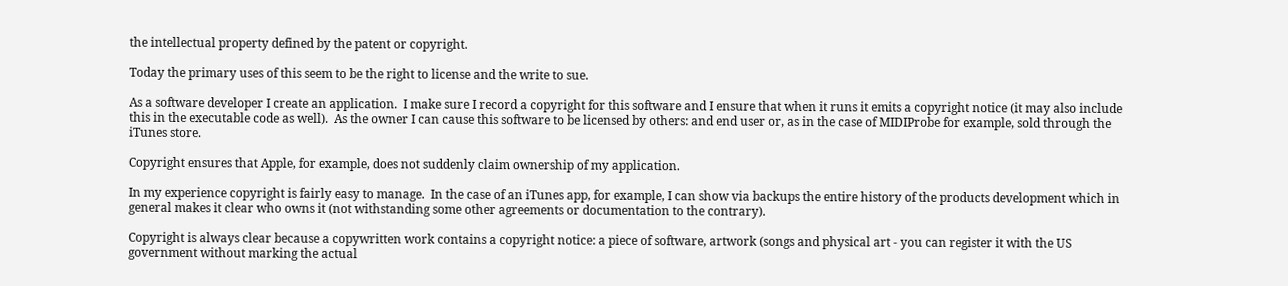the intellectual property defined by the patent or copyright.

Today the primary uses of this seem to be the right to license and the write to sue.

As a software developer I create an application.  I make sure I record a copyright for this software and I ensure that when it runs it emits a copyright notice (it may also include this in the executable code as well).  As the owner I can cause this software to be licensed by others: and end user or, as in the case of MIDIProbe for example, sold through the iTunes store.

Copyright ensures that Apple, for example, does not suddenly claim ownership of my application.

In my experience copyright is fairly easy to manage.  In the case of an iTunes app, for example, I can show via backups the entire history of the products development which in general makes it clear who owns it (not withstanding some other agreements or documentation to the contrary).

Copyright is always clear because a copywritten work contains a copyright notice: a piece of software, artwork (songs and physical art - you can register it with the US government without marking the actual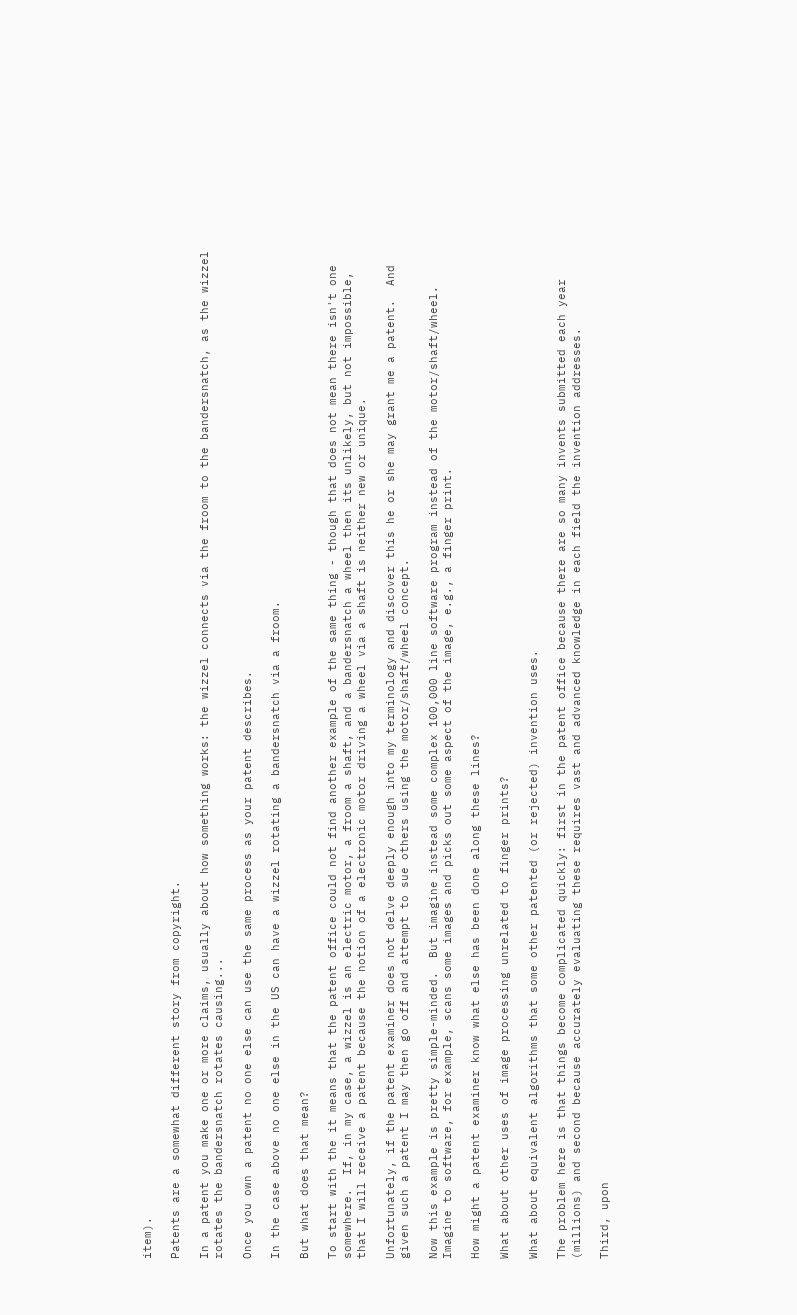item).

Patents are a somewhat different story from copyright.

In a patent you make one or more claims, usually about how something works: the wizzel connects via the froom to the bandersnatch, as the wizzel rotates the bandersnatch rotates causing...

Once you own a patent no one else can use the same process as your patent describes.

In the case above no one else in the US can have a wizzel rotating a bandersnatch via a froom.

But what does that mean?

To start with the it means that the patent office could not find another example of the same thing - though that does not mean there isn't one somewhere.  If, in my case, a wizzel is an electric motor, a froom a shaft, and a bandersnatch a wheel then its unlikely, but not impossible, that I will receive a patent because the notion of a electronic motor driving a wheel via a shaft is neither new or unique.

Unfortunately, if the patent examiner does not delve deeply enough into my terminology and discover this he or she may grant me a patent.  And given such a patent I may then go off and attempt to sue others using the motor/shaft/wheel concept.

Now this example is pretty simple-minded.  But imagine instead some complex 100,000 line software program instead of the motor/shaft/wheel.  Imagine to software, for example, scans some images and picks out some aspect of the image, e.g., a finger print.

How might a patent examiner know what else has been done along these lines?

What about other uses of image processing unrelated to finger prints?

What about equivalent algorithms that some other patented (or rejected) invention uses.

The problem here is that things become complicated quickly: first in the patent office because there are so many invents submitted each year (millions) and second because accurately evaluating these requires vast and advanced knowledge in each field the invention addresses.

Third, upon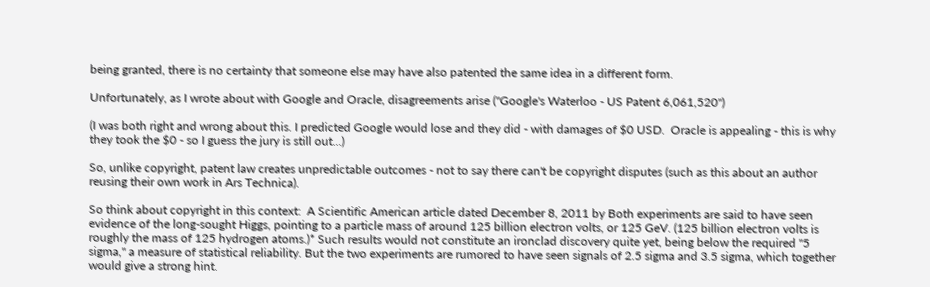being granted, there is no certainty that someone else may have also patented the same idea in a different form.

Unfortunately, as I wrote about with Google and Oracle, disagreements arise ("Google's Waterloo - US Patent 6,061,520")

(I was both right and wrong about this. I predicted Google would lose and they did - with damages of $0 USD.  Oracle is appealing - this is why they took the $0 - so I guess the jury is still out...)

So, unlike copyright, patent law creates unpredictable outcomes - not to say there can't be copyright disputes (such as this about an author reusing their own work in Ars Technica).

So think about copyright in this context:  A Scientific American article dated December 8, 2011 by Both experiments are said to have seen evidence of the long-sought Higgs, pointing to a particle mass of around 125 billion electron volts, or 125 GeV. (125 billion electron volts is roughly the mass of 125 hydrogen atoms.)* Such results would not constitute an ironclad discovery quite yet, being below the required "5 sigma," a measure of statistical reliability. But the two experiments are rumored to have seen signals of 2.5 sigma and 3.5 sigma, which together would give a strong hint.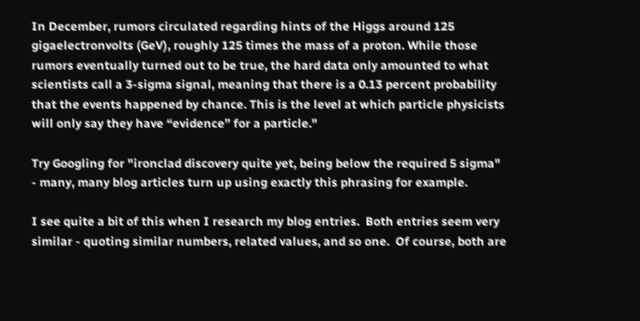In December, rumors circulated regarding hints of the Higgs around 125 gigaelectronvolts (GeV), roughly 125 times the mass of a proton. While those rumors eventually turned out to be true, the hard data only amounted to what scientists call a 3-sigma signal, meaning that there is a 0.13 percent probability that the events happened by chance. This is the level at which particle physicists will only say they have “evidence” for a particle."

Try Googling for "ironclad discovery quite yet, being below the required 5 sigma" - many, many blog articles turn up using exactly this phrasing for example.

I see quite a bit of this when I research my blog entries.  Both entries seem very similar - quoting similar numbers, related values, and so one.  Of course, both are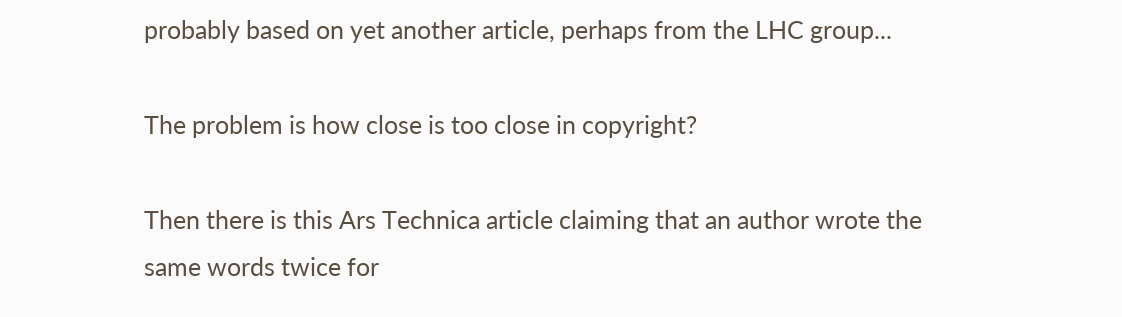probably based on yet another article, perhaps from the LHC group...

The problem is how close is too close in copyright?

Then there is this Ars Technica article claiming that an author wrote the same words twice for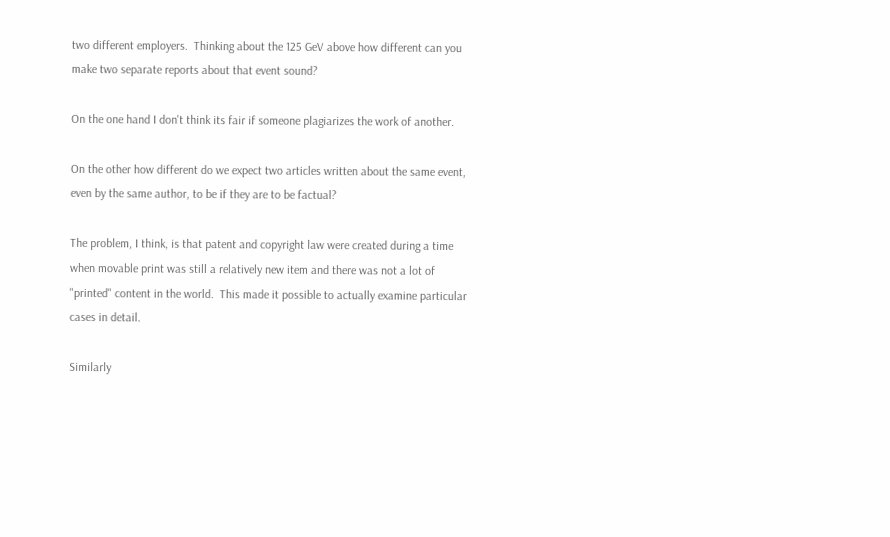two different employers.  Thinking about the 125 GeV above how different can you make two separate reports about that event sound?

On the one hand I don't think its fair if someone plagiarizes the work of another.

On the other how different do we expect two articles written about the same event, even by the same author, to be if they are to be factual?

The problem, I think, is that patent and copyright law were created during a time when movable print was still a relatively new item and there was not a lot of "printed" content in the world.  This made it possible to actually examine particular cases in detail.

Similarly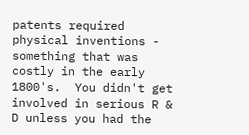patents required physical inventions - something that was costly in the early 1800's.  You didn't get involved in serious R & D unless you had the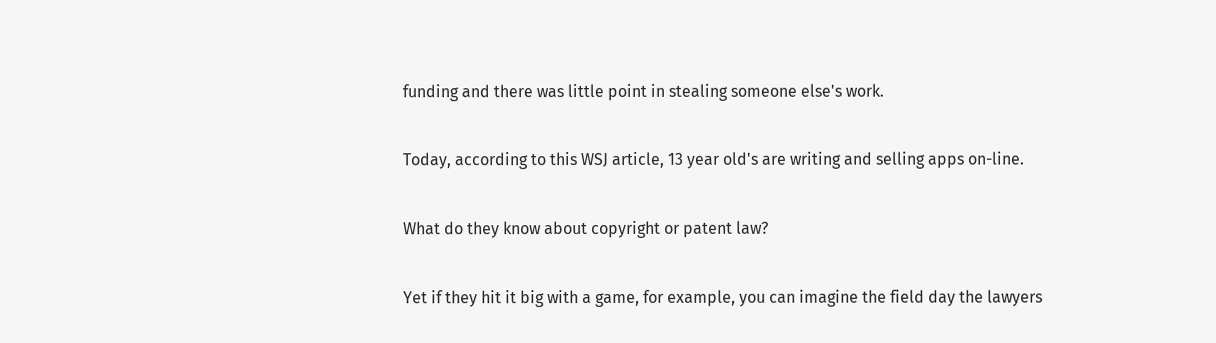funding and there was little point in stealing someone else's work.

Today, according to this WSJ article, 13 year old's are writing and selling apps on-line.

What do they know about copyright or patent law?

Yet if they hit it big with a game, for example, you can imagine the field day the lawyers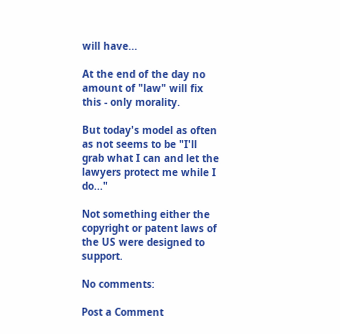will have...

At the end of the day no amount of "law" will fix this - only morality.

But today's model as often as not seems to be "I'll grab what I can and let the lawyers protect me while I do..."

Not something either the copyright or patent laws of the US were designed to support.

No comments:

Post a Comment